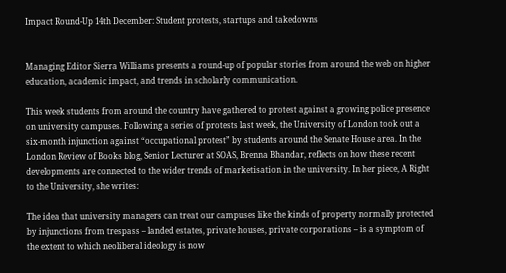Impact Round-Up 14th December: Student protests, startups and takedowns


Managing Editor Sierra Williams presents a round-up of popular stories from around the web on higher education, academic impact, and trends in scholarly communication.

This week students from around the country have gathered to protest against a growing police presence on university campuses. Following a series of protests last week, the University of London took out a six-month injunction against “occupational protest” by students around the Senate House area. In the London Review of Books blog, Senior Lecturer at SOAS, Brenna Bhandar, reflects on how these recent developments are connected to the wider trends of marketisation in the university. In her piece, A Right to the University, she writes:

The idea that university managers can treat our campuses like the kinds of property normally protected by injunctions from trespass – landed estates, private houses, private corporations – is a symptom of the extent to which neoliberal ideology is now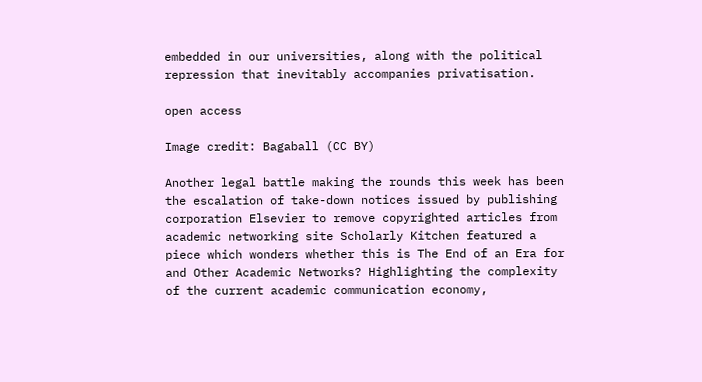embedded in our universities, along with the political repression that inevitably accompanies privatisation.

open access

Image credit: Bagaball (CC BY)

Another legal battle making the rounds this week has been the escalation of take-down notices issued by publishing corporation Elsevier to remove copyrighted articles from academic networking site Scholarly Kitchen featured a piece which wonders whether this is The End of an Era for and Other Academic Networks? Highlighting the complexity of the current academic communication economy,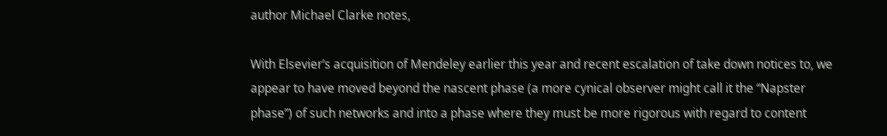author Michael Clarke notes,

With Elsevier’s acquisition of Mendeley earlier this year and recent escalation of take down notices to, we appear to have moved beyond the nascent phase (a more cynical observer might call it the “Napster phase”) of such networks and into a phase where they must be more rigorous with regard to content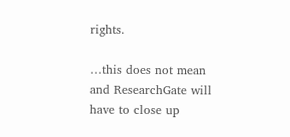rights.

…this does not mean and ResearchGate will have to close up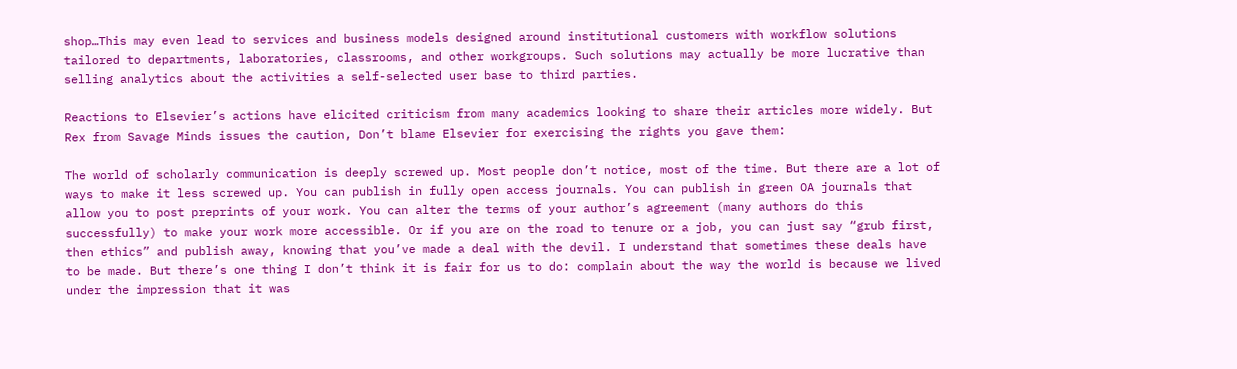shop…This may even lead to services and business models designed around institutional customers with workflow solutions tailored to departments, laboratories, classrooms, and other workgroups. Such solutions may actually be more lucrative than selling analytics about the activities a self-selected user base to third parties.

Reactions to Elsevier’s actions have elicited criticism from many academics looking to share their articles more widely. But Rex from Savage Minds issues the caution, Don’t blame Elsevier for exercising the rights you gave them:

The world of scholarly communication is deeply screwed up. Most people don’t notice, most of the time. But there are a lot of ways to make it less screwed up. You can publish in fully open access journals. You can publish in green OA journals that allow you to post preprints of your work. You can alter the terms of your author’s agreement (many authors do this successfully) to make your work more accessible. Or if you are on the road to tenure or a job, you can just say “grub first, then ethics” and publish away, knowing that you’ve made a deal with the devil. I understand that sometimes these deals have to be made. But there’s one thing I don’t think it is fair for us to do: complain about the way the world is because we lived under the impression that it was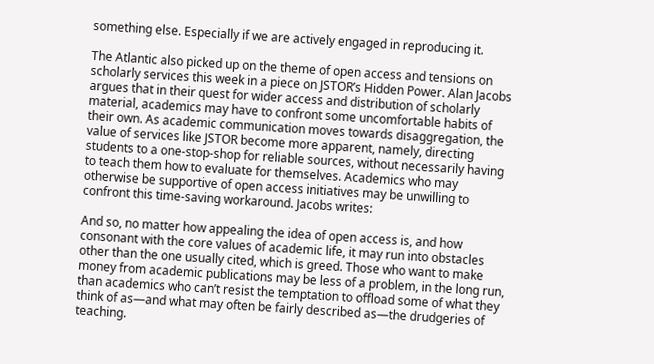something else. Especially if we are actively engaged in reproducing it.

The Atlantic also picked up on the theme of open access and tensions on scholarly services this week in a piece on JSTOR’s Hidden Power. Alan Jacobs argues that in their quest for wider access and distribution of scholarly material, academics may have to confront some uncomfortable habits of their own. As academic communication moves towards disaggregation, the value of services like JSTOR become more apparent, namely, directing students to a one-stop-shop for reliable sources, without necessarily having to teach them how to evaluate for themselves. Academics who may otherwise be supportive of open access initiatives may be unwilling to confront this time-saving workaround. Jacobs writes:

And so, no matter how appealing the idea of open access is, and how consonant with the core values of academic life, it may run into obstacles other than the one usually cited, which is greed. Those who want to make money from academic publications may be less of a problem, in the long run, than academics who can’t resist the temptation to offload some of what they think of as—and what may often be fairly described as—the drudgeries of teaching.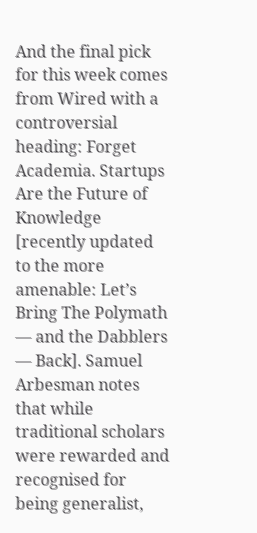And the final pick for this week comes from Wired with a controversial heading: Forget Academia. Startups Are the Future of Knowledge [recently updated to the more amenable: Let’s Bring The Polymath — and the Dabblers — Back]. Samuel Arbesman notes that while traditional scholars were rewarded and recognised for being generalist,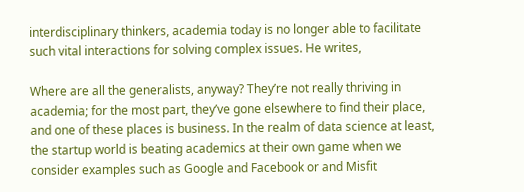interdisciplinary thinkers, academia today is no longer able to facilitate such vital interactions for solving complex issues. He writes,

Where are all the generalists, anyway? They’re not really thriving in academia; for the most part, they’ve gone elsewhere to find their place, and one of these places is business. In the realm of data science at least, the startup world is beating academics at their own game when we consider examples such as Google and Facebook or and Misfit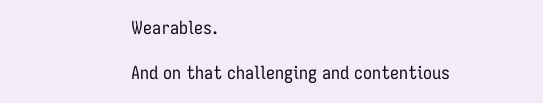Wearables.

And on that challenging and contentious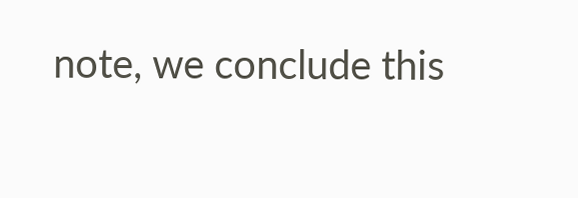note, we conclude this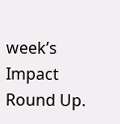week’s Impact Round Up.